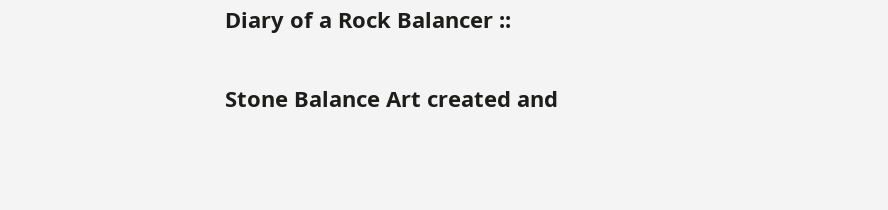Diary of a Rock Balancer ::

Stone Balance Art created and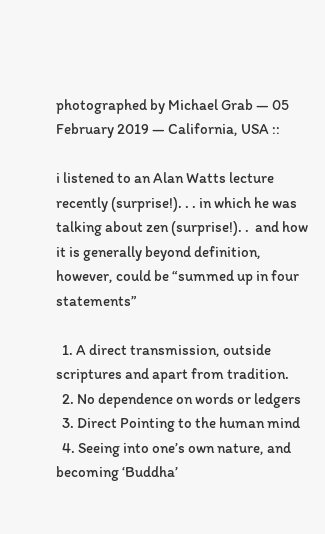photographed by Michael Grab — 05 February 2019 — California, USA ::

i listened to an Alan Watts lecture recently (surprise!). . . in which he was talking about zen (surprise!). .  and how it is generally beyond definition, however, could be “summed up in four statements”

  1. A direct transmission, outside scriptures and apart from tradition.
  2. No dependence on words or ledgers
  3. Direct Pointing to the human mind
  4. Seeing into one’s own nature, and becoming ‘Buddha’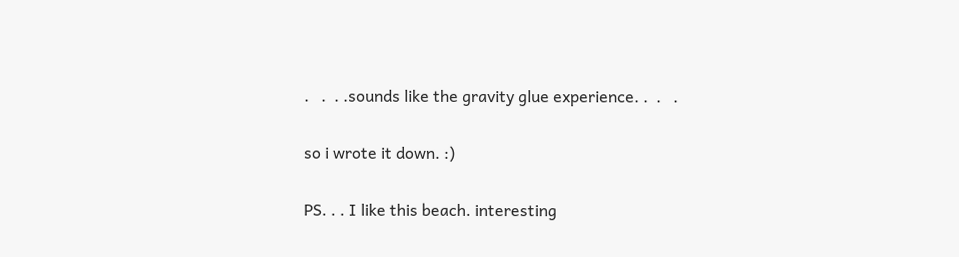.   .  . .sounds like the gravity glue experience. .  .   .

so i wrote it down. :)

PS. . . I like this beach. interesting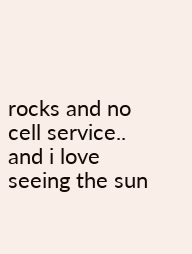rocks and no cell service.. and i love seeing the sun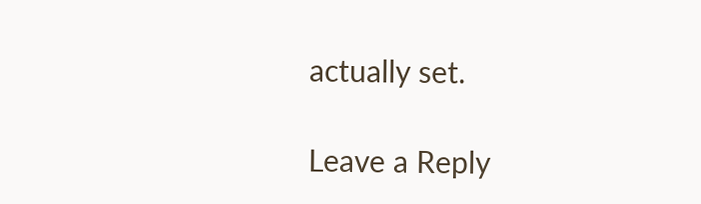actually set.

Leave a Reply